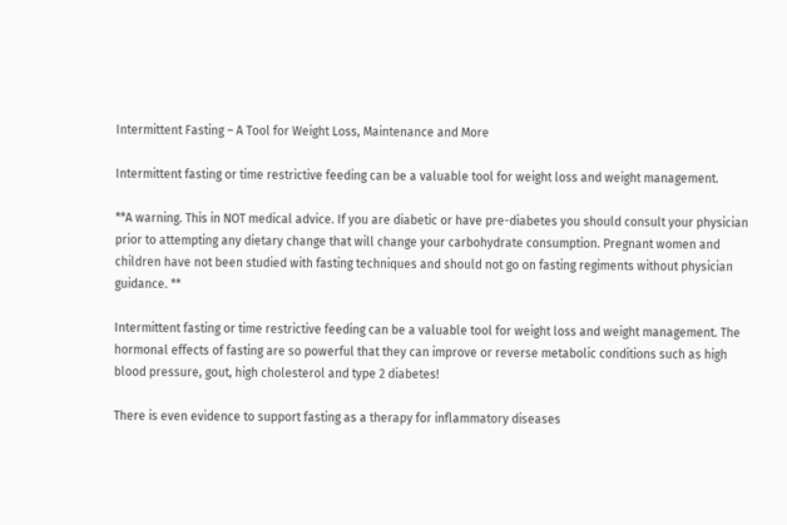Intermittent Fasting – A Tool for Weight Loss, Maintenance and More

Intermittent fasting or time restrictive feeding can be a valuable tool for weight loss and weight management.

**A warning. This in NOT medical advice. If you are diabetic or have pre-diabetes you should consult your physician prior to attempting any dietary change that will change your carbohydrate consumption. Pregnant women and children have not been studied with fasting techniques and should not go on fasting regiments without physician guidance. **

Intermittent fasting or time restrictive feeding can be a valuable tool for weight loss and weight management. The hormonal effects of fasting are so powerful that they can improve or reverse metabolic conditions such as high blood pressure, gout, high cholesterol and type 2 diabetes!

There is even evidence to support fasting as a therapy for inflammatory diseases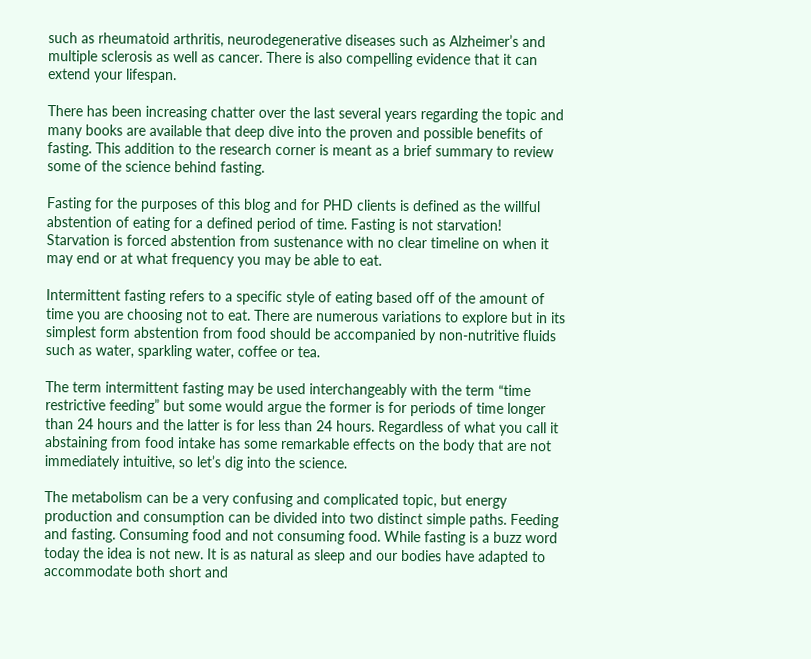such as rheumatoid arthritis, neurodegenerative diseases such as Alzheimer’s and multiple sclerosis as well as cancer. There is also compelling evidence that it can extend your lifespan.

There has been increasing chatter over the last several years regarding the topic and many books are available that deep dive into the proven and possible benefits of fasting. This addition to the research corner is meant as a brief summary to review some of the science behind fasting.

Fasting for the purposes of this blog and for PHD clients is defined as the willful abstention of eating for a defined period of time. Fasting is not starvation! Starvation is forced abstention from sustenance with no clear timeline on when it may end or at what frequency you may be able to eat.

Intermittent fasting refers to a specific style of eating based off of the amount of time you are choosing not to eat. There are numerous variations to explore but in its simplest form abstention from food should be accompanied by non-nutritive fluids such as water, sparkling water, coffee or tea.

The term intermittent fasting may be used interchangeably with the term “time restrictive feeding” but some would argue the former is for periods of time longer than 24 hours and the latter is for less than 24 hours. Regardless of what you call it abstaining from food intake has some remarkable effects on the body that are not immediately intuitive, so let’s dig into the science.

The metabolism can be a very confusing and complicated topic, but energy production and consumption can be divided into two distinct simple paths. Feeding and fasting. Consuming food and not consuming food. While fasting is a buzz word today the idea is not new. It is as natural as sleep and our bodies have adapted to accommodate both short and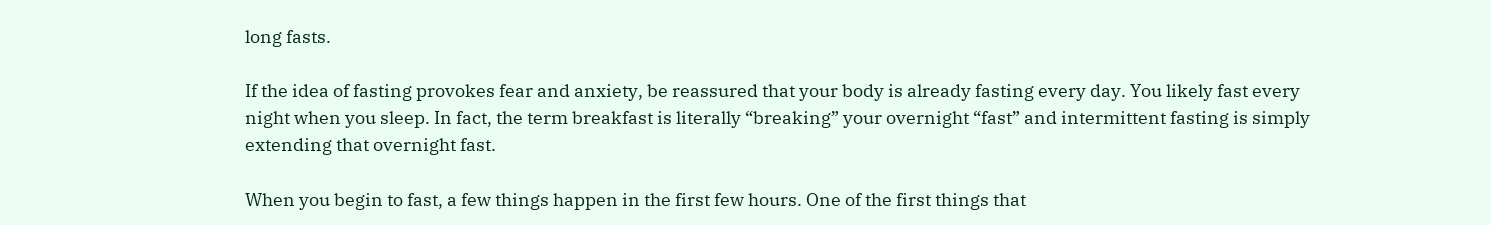long fasts.

If the idea of fasting provokes fear and anxiety, be reassured that your body is already fasting every day. You likely fast every night when you sleep. In fact, the term breakfast is literally “breaking” your overnight “fast” and intermittent fasting is simply extending that overnight fast.

When you begin to fast, a few things happen in the first few hours. One of the first things that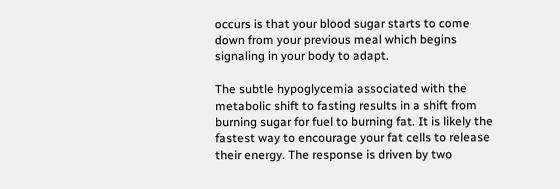occurs is that your blood sugar starts to come down from your previous meal which begins signaling in your body to adapt.

The subtle hypoglycemia associated with the metabolic shift to fasting results in a shift from burning sugar for fuel to burning fat. It is likely the fastest way to encourage your fat cells to release their energy. The response is driven by two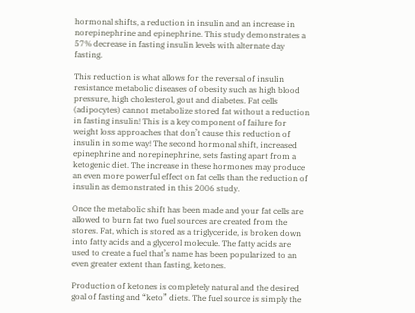hormonal shifts, a reduction in insulin and an increase in norepinephrine and epinephrine. This study demonstrates a 57% decrease in fasting insulin levels with alternate day fasting.

This reduction is what allows for the reversal of insulin resistance metabolic diseases of obesity such as high blood pressure, high cholesterol, gout and diabetes. Fat cells (adipocytes) cannot metabolize stored fat without a reduction in fasting insulin! This is a key component of failure for weight loss approaches that don’t cause this reduction of insulin in some way! The second hormonal shift, increased epinephrine and norepinephrine, sets fasting apart from a ketogenic diet. The increase in these hormones may produce an even more powerful effect on fat cells than the reduction of insulin as demonstrated in this 2006 study.

Once the metabolic shift has been made and your fat cells are allowed to burn fat two fuel sources are created from the stores. Fat, which is stored as a triglyceride, is broken down into fatty acids and a glycerol molecule. The fatty acids are used to create a fuel that’s name has been popularized to an even greater extent than fasting, ketones.

Production of ketones is completely natural and the desired goal of fasting and “keto” diets. The fuel source is simply the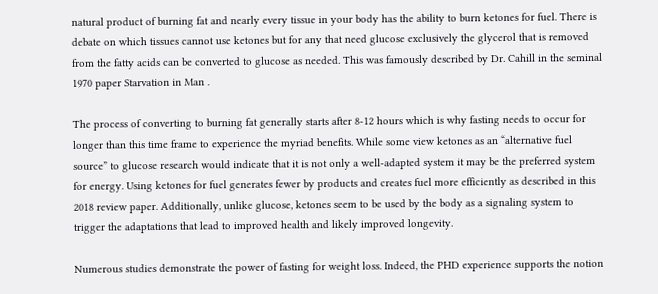natural product of burning fat and nearly every tissue in your body has the ability to burn ketones for fuel. There is debate on which tissues cannot use ketones but for any that need glucose exclusively the glycerol that is removed from the fatty acids can be converted to glucose as needed. This was famously described by Dr. Cahill in the seminal 1970 paper Starvation in Man .

The process of converting to burning fat generally starts after 8-12 hours which is why fasting needs to occur for longer than this time frame to experience the myriad benefits. While some view ketones as an “alternative fuel source” to glucose research would indicate that it is not only a well-adapted system it may be the preferred system for energy. Using ketones for fuel generates fewer by products and creates fuel more efficiently as described in this 2018 review paper. Additionally, unlike glucose, ketones seem to be used by the body as a signaling system to trigger the adaptations that lead to improved health and likely improved longevity.

Numerous studies demonstrate the power of fasting for weight loss. Indeed, the PHD experience supports the notion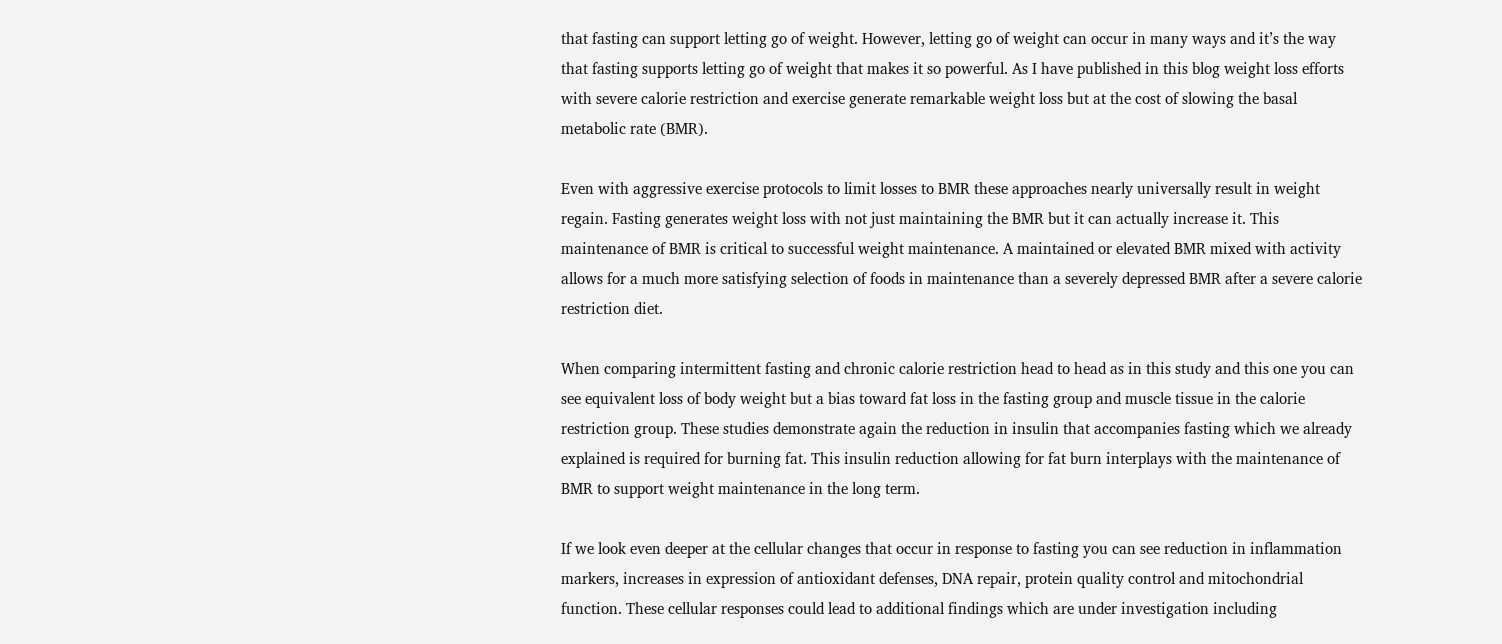that fasting can support letting go of weight. However, letting go of weight can occur in many ways and it’s the way that fasting supports letting go of weight that makes it so powerful. As I have published in this blog weight loss efforts with severe calorie restriction and exercise generate remarkable weight loss but at the cost of slowing the basal metabolic rate (BMR).

Even with aggressive exercise protocols to limit losses to BMR these approaches nearly universally result in weight regain. Fasting generates weight loss with not just maintaining the BMR but it can actually increase it. This maintenance of BMR is critical to successful weight maintenance. A maintained or elevated BMR mixed with activity allows for a much more satisfying selection of foods in maintenance than a severely depressed BMR after a severe calorie restriction diet.

When comparing intermittent fasting and chronic calorie restriction head to head as in this study and this one you can see equivalent loss of body weight but a bias toward fat loss in the fasting group and muscle tissue in the calorie restriction group. These studies demonstrate again the reduction in insulin that accompanies fasting which we already explained is required for burning fat. This insulin reduction allowing for fat burn interplays with the maintenance of BMR to support weight maintenance in the long term.

If we look even deeper at the cellular changes that occur in response to fasting you can see reduction in inflammation markers, increases in expression of antioxidant defenses, DNA repair, protein quality control and mitochondrial function. These cellular responses could lead to additional findings which are under investigation including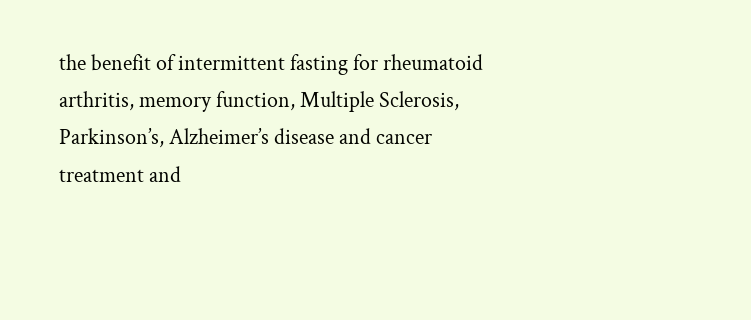the benefit of intermittent fasting for rheumatoid arthritis, memory function, Multiple Sclerosis, Parkinson’s, Alzheimer’s disease and cancer treatment and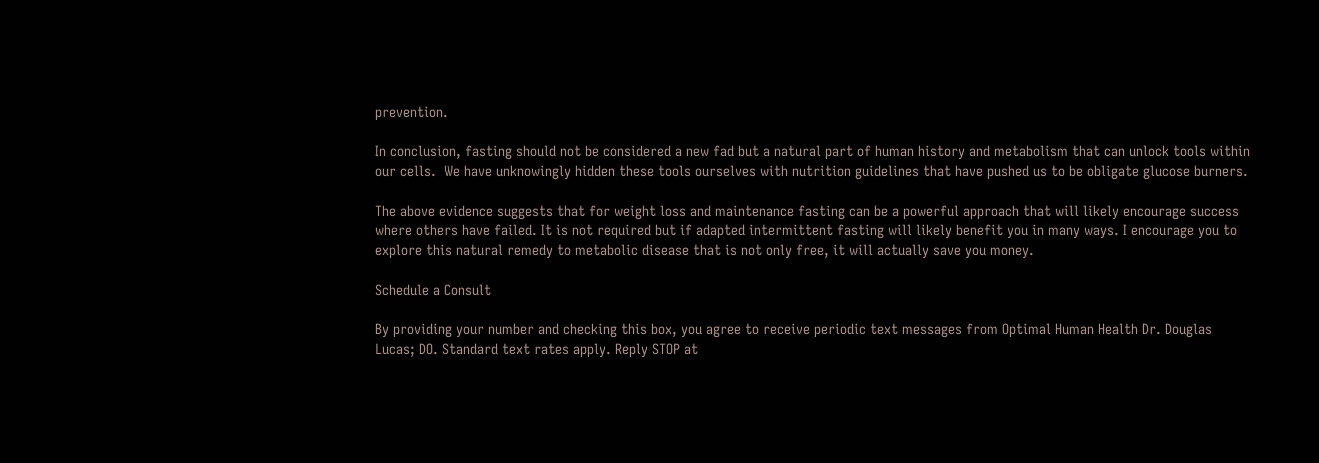prevention.

In conclusion, fasting should not be considered a new fad but a natural part of human history and metabolism that can unlock tools within our cells.  We have unknowingly hidden these tools ourselves with nutrition guidelines that have pushed us to be obligate glucose burners.

The above evidence suggests that for weight loss and maintenance fasting can be a powerful approach that will likely encourage success where others have failed. It is not required but if adapted intermittent fasting will likely benefit you in many ways. I encourage you to explore this natural remedy to metabolic disease that is not only free, it will actually save you money.

Schedule a Consult

By providing your number and checking this box, you agree to receive periodic text messages from Optimal Human Health Dr. Douglas Lucas; DO. Standard text rates apply. Reply STOP at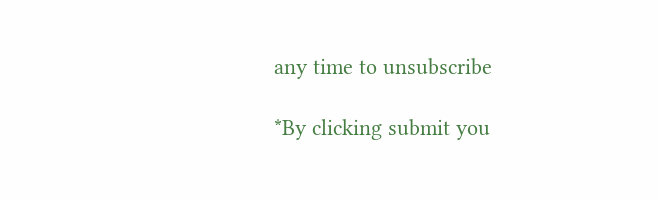any time to unsubscribe

*By clicking submit you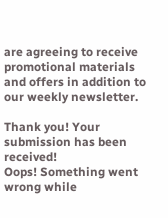are agreeing to receive promotional materials and offers in addition to our weekly newsletter.

Thank you! Your submission has been received!
Oops! Something went wrong while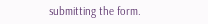submitting the form.